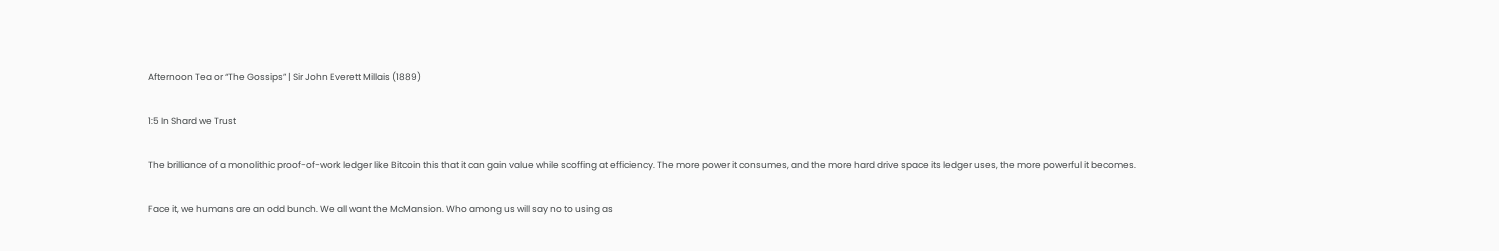Afternoon Tea or “The Gossips” | Sir John Everett Millais (1889)

1:5 In Shard we Trust

The brilliance of a monolithic proof-of-work ledger like Bitcoin this that it can gain value while scoffing at efficiency. The more power it consumes, and the more hard drive space its ledger uses, the more powerful it becomes.

Face it, we humans are an odd bunch. We all want the McMansion. Who among us will say no to using as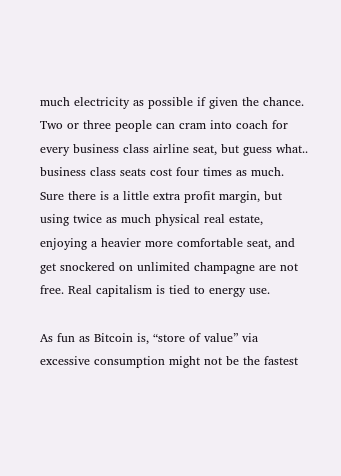much electricity as possible if given the chance. Two or three people can cram into coach for every business class airline seat, but guess what.. business class seats cost four times as much. Sure there is a little extra profit margin, but using twice as much physical real estate, enjoying a heavier more comfortable seat, and get snockered on unlimited champagne are not free. Real capitalism is tied to energy use.

As fun as Bitcoin is, “store of value” via excessive consumption might not be the fastest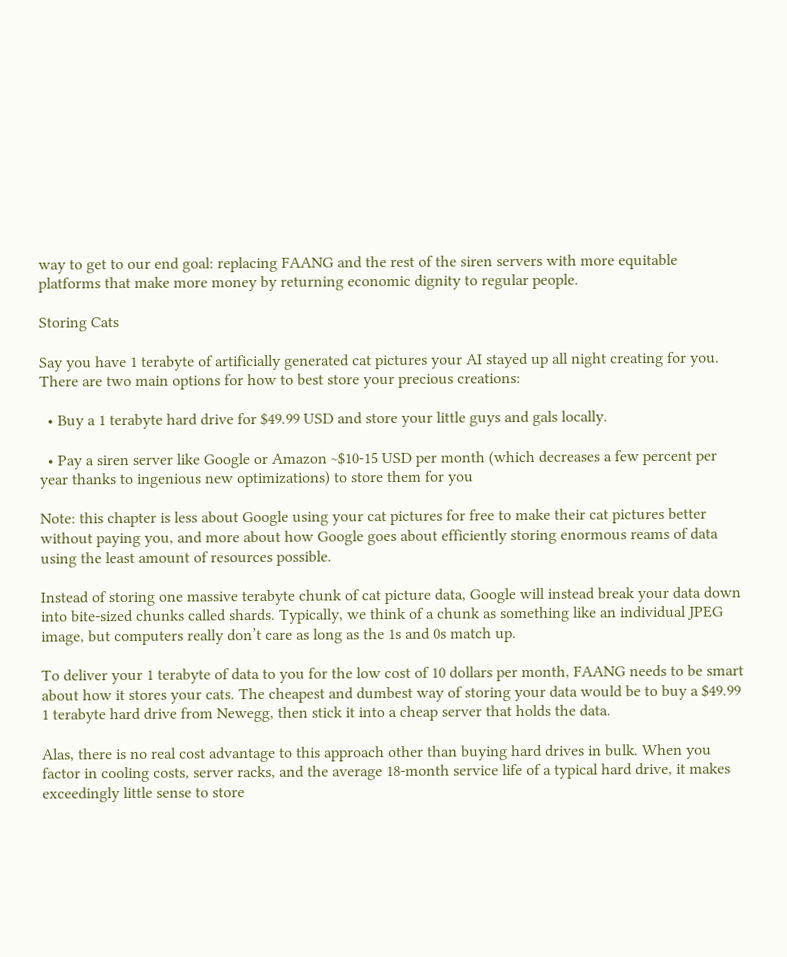way to get to our end goal: replacing FAANG and the rest of the siren servers with more equitable platforms that make more money by returning economic dignity to regular people.

Storing Cats

Say you have 1 terabyte of artificially generated cat pictures your AI stayed up all night creating for you. There are two main options for how to best store your precious creations:

  • Buy a 1 terabyte hard drive for $49.99 USD and store your little guys and gals locally.

  • Pay a siren server like Google or Amazon ~$10-15 USD per month (which decreases a few percent per year thanks to ingenious new optimizations) to store them for you

Note: this chapter is less about Google using your cat pictures for free to make their cat pictures better without paying you, and more about how Google goes about efficiently storing enormous reams of data using the least amount of resources possible.

Instead of storing one massive terabyte chunk of cat picture data, Google will instead break your data down into bite-sized chunks called shards. Typically, we think of a chunk as something like an individual JPEG image, but computers really don’t care as long as the 1s and 0s match up.

To deliver your 1 terabyte of data to you for the low cost of 10 dollars per month, FAANG needs to be smart about how it stores your cats. The cheapest and dumbest way of storing your data would be to buy a $49.99 1 terabyte hard drive from Newegg, then stick it into a cheap server that holds the data.

Alas, there is no real cost advantage to this approach other than buying hard drives in bulk. When you factor in cooling costs, server racks, and the average 18-month service life of a typical hard drive, it makes exceedingly little sense to store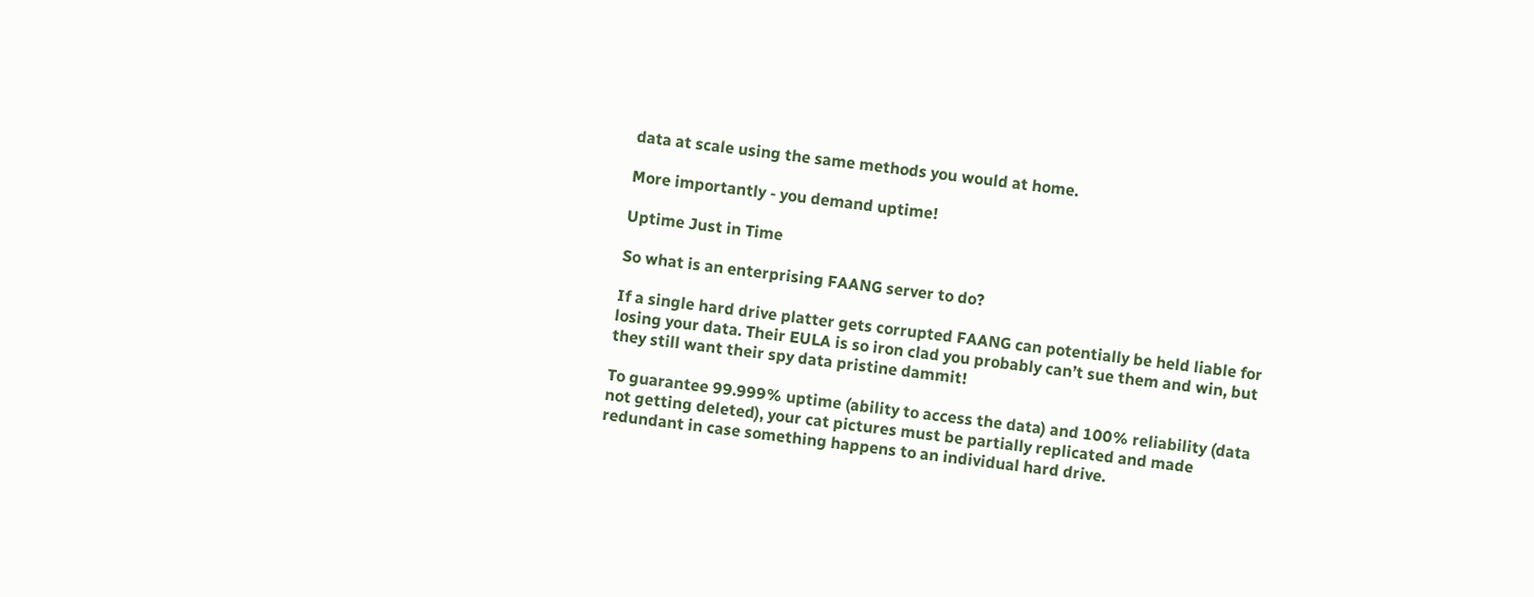data at scale using the same methods you would at home.

More importantly - you demand uptime!

Uptime Just in Time

So what is an enterprising FAANG server to do?

If a single hard drive platter gets corrupted FAANG can potentially be held liable for losing your data. Their EULA is so iron clad you probably can’t sue them and win, but they still want their spy data pristine dammit!

To guarantee 99.999% uptime (ability to access the data) and 100% reliability (data not getting deleted), your cat pictures must be partially replicated and made redundant in case something happens to an individual hard drive.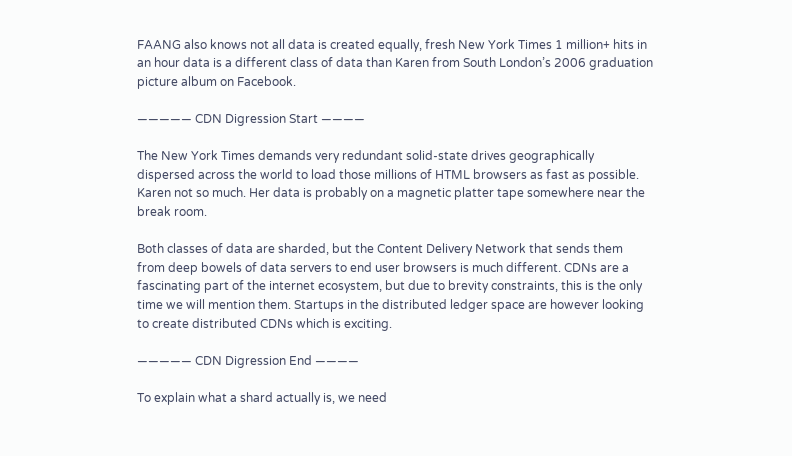FAANG also knows not all data is created equally, fresh New York Times 1 million+ hits in an hour data is a different class of data than Karen from South London’s 2006 graduation picture album on Facebook.

————— CDN Digression Start ————

The New York Times demands very redundant solid-state drives geographically dispersed across the world to load those millions of HTML browsers as fast as possible. Karen not so much. Her data is probably on a magnetic platter tape somewhere near the break room.

Both classes of data are sharded, but the Content Delivery Network that sends them from deep bowels of data servers to end user browsers is much different. CDNs are a fascinating part of the internet ecosystem, but due to brevity constraints, this is the only time we will mention them. Startups in the distributed ledger space are however looking to create distributed CDNs which is exciting.

————— CDN Digression End ————

To explain what a shard actually is, we need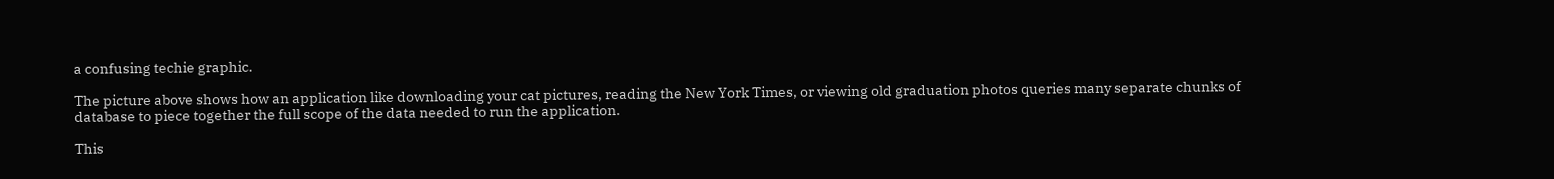a confusing techie graphic.

The picture above shows how an application like downloading your cat pictures, reading the New York Times, or viewing old graduation photos queries many separate chunks of database to piece together the full scope of the data needed to run the application.

This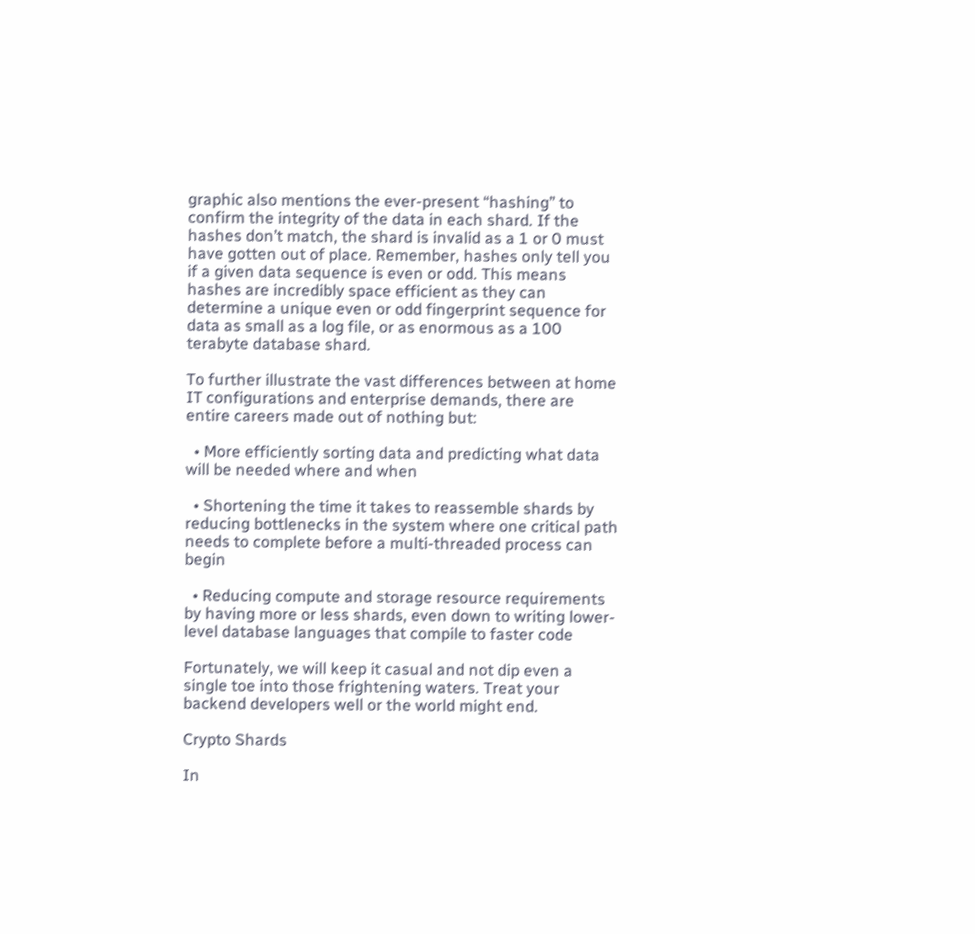graphic also mentions the ever-present “hashing” to confirm the integrity of the data in each shard. If the hashes don’t match, the shard is invalid as a 1 or 0 must have gotten out of place. Remember, hashes only tell you if a given data sequence is even or odd. This means hashes are incredibly space efficient as they can determine a unique even or odd fingerprint sequence for data as small as a log file, or as enormous as a 100 terabyte database shard.

To further illustrate the vast differences between at home IT configurations and enterprise demands, there are entire careers made out of nothing but:

  • More efficiently sorting data and predicting what data will be needed where and when

  • Shortening the time it takes to reassemble shards by reducing bottlenecks in the system where one critical path needs to complete before a multi-threaded process can begin

  • Reducing compute and storage resource requirements by having more or less shards, even down to writing lower-level database languages that compile to faster code

Fortunately, we will keep it casual and not dip even a single toe into those frightening waters. Treat your backend developers well or the world might end.

Crypto Shards

In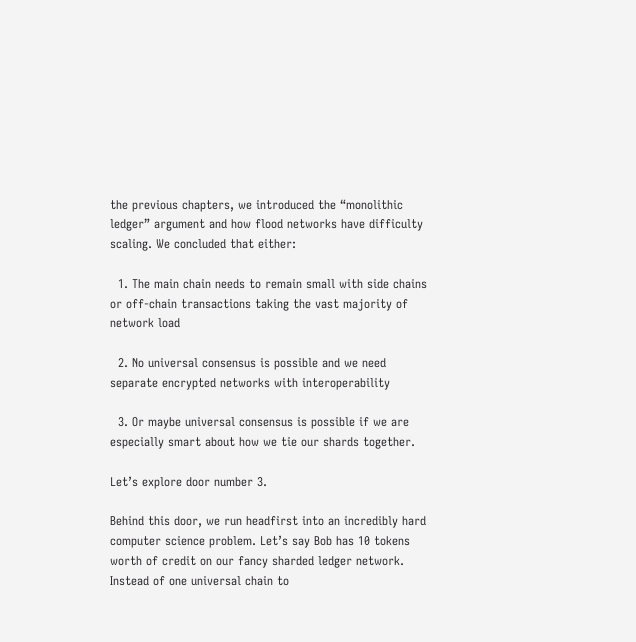the previous chapters, we introduced the “monolithic ledger” argument and how flood networks have difficulty scaling. We concluded that either:

  1. The main chain needs to remain small with side chains or off-chain transactions taking the vast majority of network load

  2. No universal consensus is possible and we need separate encrypted networks with interoperability

  3. Or maybe universal consensus is possible if we are especially smart about how we tie our shards together.

Let’s explore door number 3.

Behind this door, we run headfirst into an incredibly hard computer science problem. Let’s say Bob has 10 tokens worth of credit on our fancy sharded ledger network. Instead of one universal chain to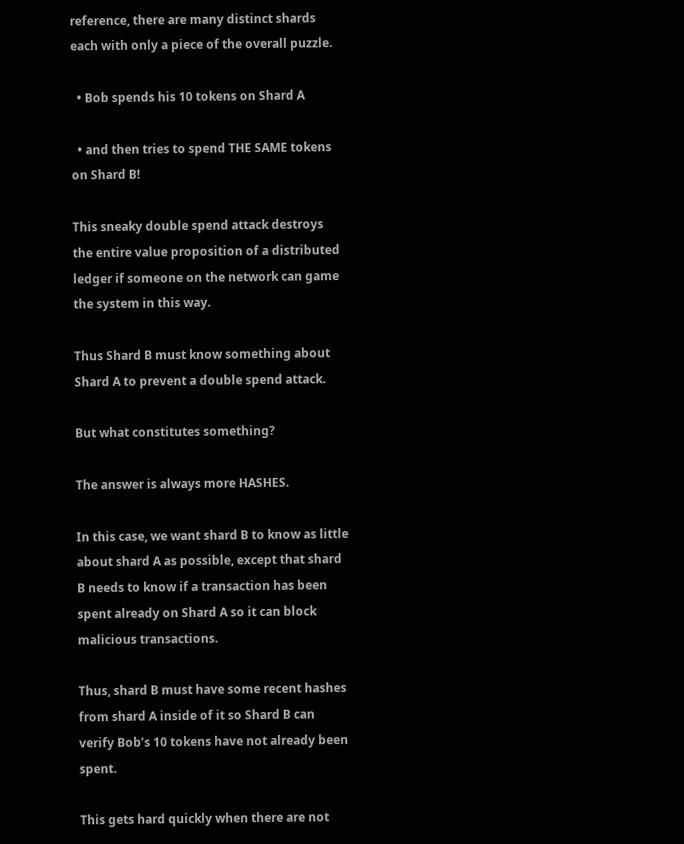reference, there are many distinct shards each with only a piece of the overall puzzle.

  • Bob spends his 10 tokens on Shard A

  • and then tries to spend THE SAME tokens on Shard B!

This sneaky double spend attack destroys the entire value proposition of a distributed ledger if someone on the network can game the system in this way.

Thus Shard B must know something about Shard A to prevent a double spend attack.

But what constitutes something?

The answer is always more HASHES.

In this case, we want shard B to know as little about shard A as possible, except that shard B needs to know if a transaction has been spent already on Shard A so it can block malicious transactions.

Thus, shard B must have some recent hashes from shard A inside of it so Shard B can verify Bob’s 10 tokens have not already been spent.

This gets hard quickly when there are not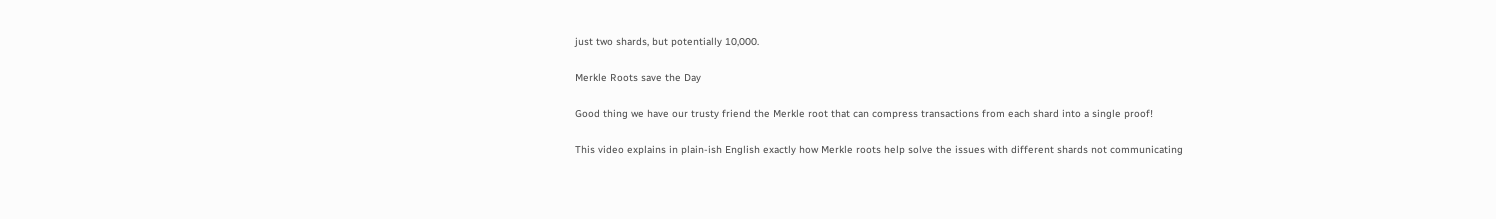just two shards, but potentially 10,000.

Merkle Roots save the Day

Good thing we have our trusty friend the Merkle root that can compress transactions from each shard into a single proof!

This video explains in plain-ish English exactly how Merkle roots help solve the issues with different shards not communicating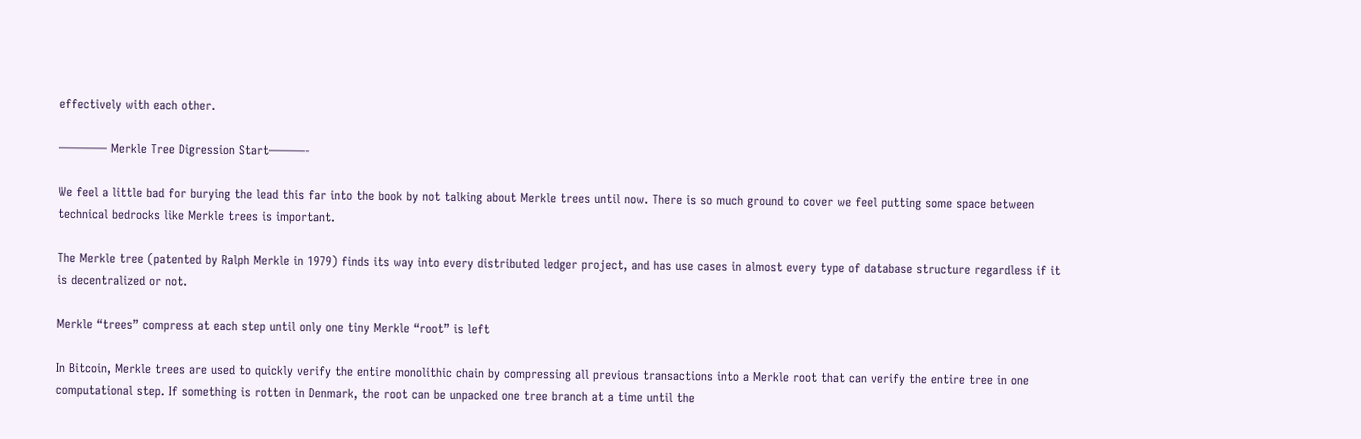effectively with each other.

———— Merkle Tree Digression Start———-

We feel a little bad for burying the lead this far into the book by not talking about Merkle trees until now. There is so much ground to cover we feel putting some space between technical bedrocks like Merkle trees is important.

The Merkle tree (patented by Ralph Merkle in 1979) finds its way into every distributed ledger project, and has use cases in almost every type of database structure regardless if it is decentralized or not.

Merkle “trees” compress at each step until only one tiny Merkle “root” is left

In Bitcoin, Merkle trees are used to quickly verify the entire monolithic chain by compressing all previous transactions into a Merkle root that can verify the entire tree in one computational step. If something is rotten in Denmark, the root can be unpacked one tree branch at a time until the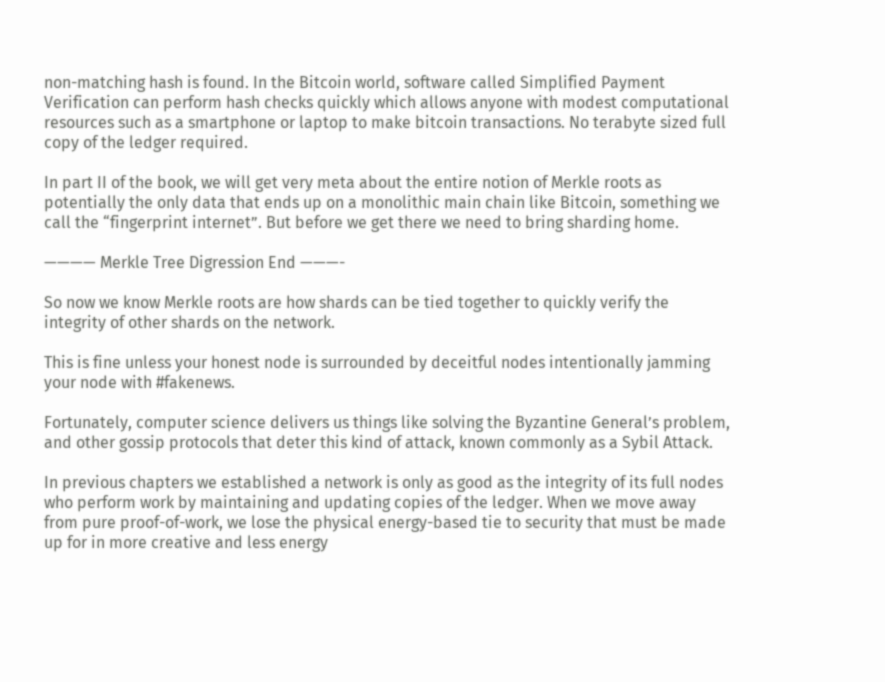non-matching hash is found. In the Bitcoin world, software called Simplified Payment Verification can perform hash checks quickly which allows anyone with modest computational resources such as a smartphone or laptop to make bitcoin transactions. No terabyte sized full copy of the ledger required.

In part II of the book, we will get very meta about the entire notion of Merkle roots as potentially the only data that ends up on a monolithic main chain like Bitcoin, something we call the “fingerprint internet”. But before we get there we need to bring sharding home.

———— Merkle Tree Digression End ———-

So now we know Merkle roots are how shards can be tied together to quickly verify the integrity of other shards on the network.

This is fine unless your honest node is surrounded by deceitful nodes intentionally jamming your node with #fakenews.

Fortunately, computer science delivers us things like solving the Byzantine General’s problem, and other gossip protocols that deter this kind of attack, known commonly as a Sybil Attack.

In previous chapters we established a network is only as good as the integrity of its full nodes who perform work by maintaining and updating copies of the ledger. When we move away from pure proof-of-work, we lose the physical energy-based tie to security that must be made up for in more creative and less energy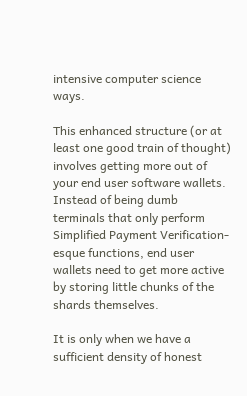intensive computer science ways.

This enhanced structure (or at least one good train of thought) involves getting more out of your end user software wallets. Instead of being dumb terminals that only perform Simplified Payment Verification-esque functions, end user wallets need to get more active by storing little chunks of the shards themselves.

It is only when we have a sufficient density of honest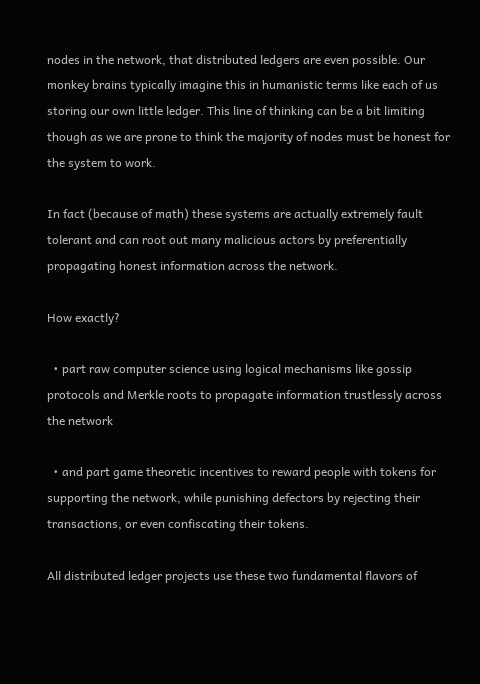nodes in the network, that distributed ledgers are even possible. Our monkey brains typically imagine this in humanistic terms like each of us storing our own little ledger. This line of thinking can be a bit limiting though as we are prone to think the majority of nodes must be honest for the system to work.

In fact (because of math) these systems are actually extremely fault tolerant and can root out many malicious actors by preferentially propagating honest information across the network.

How exactly?

  • part raw computer science using logical mechanisms like gossip protocols and Merkle roots to propagate information trustlessly across the network

  • and part game theoretic incentives to reward people with tokens for supporting the network, while punishing defectors by rejecting their transactions, or even confiscating their tokens.

All distributed ledger projects use these two fundamental flavors of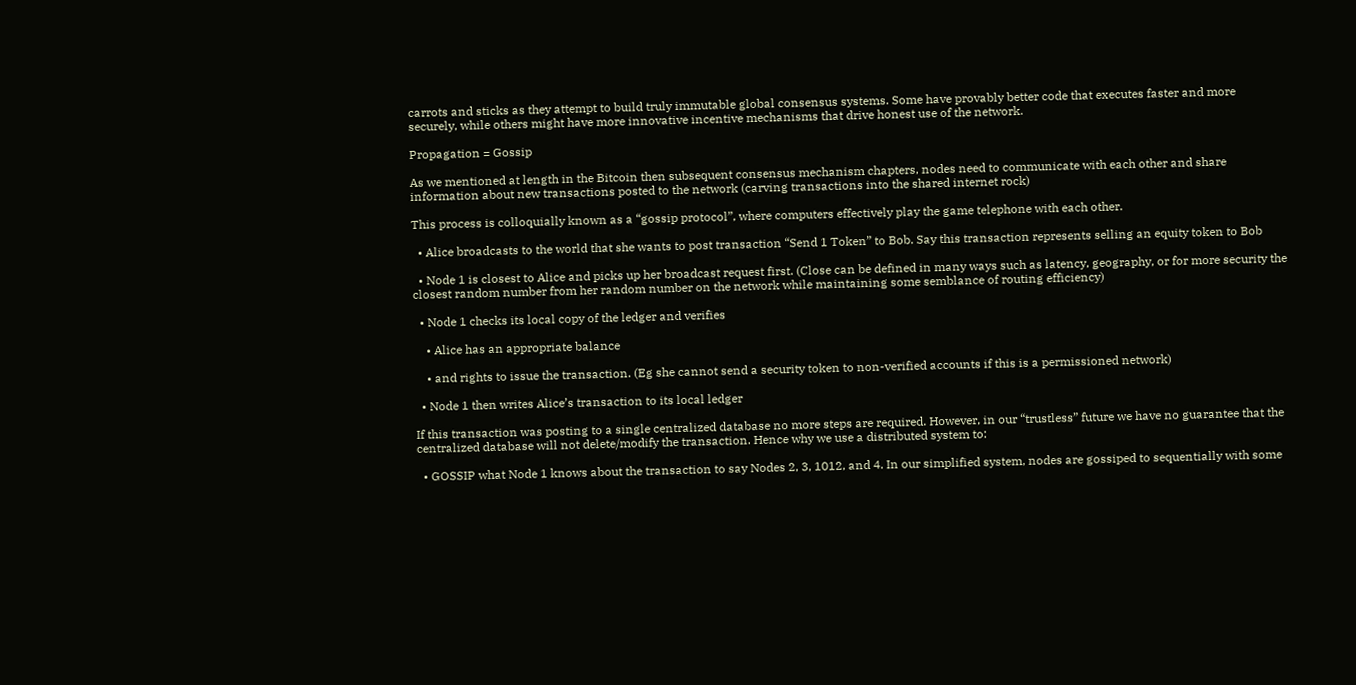carrots and sticks as they attempt to build truly immutable global consensus systems. Some have provably better code that executes faster and more securely, while others might have more innovative incentive mechanisms that drive honest use of the network.

Propagation = Gossip

As we mentioned at length in the Bitcoin then subsequent consensus mechanism chapters, nodes need to communicate with each other and share information about new transactions posted to the network (carving transactions into the shared internet rock)

This process is colloquially known as a “gossip protocol”, where computers effectively play the game telephone with each other.

  • Alice broadcasts to the world that she wants to post transaction “Send 1 Token” to Bob. Say this transaction represents selling an equity token to Bob

  • Node 1 is closest to Alice and picks up her broadcast request first. (Close can be defined in many ways such as latency, geography, or for more security the closest random number from her random number on the network while maintaining some semblance of routing efficiency)

  • Node 1 checks its local copy of the ledger and verifies

    • Alice has an appropriate balance

    • and rights to issue the transaction. (Eg she cannot send a security token to non-verified accounts if this is a permissioned network)

  • Node 1 then writes Alice’s transaction to its local ledger

If this transaction was posting to a single centralized database no more steps are required. However, in our “trustless” future we have no guarantee that the centralized database will not delete/modify the transaction. Hence why we use a distributed system to:

  • GOSSIP what Node 1 knows about the transaction to say Nodes 2, 3, 1012, and 4. In our simplified system, nodes are gossiped to sequentially with some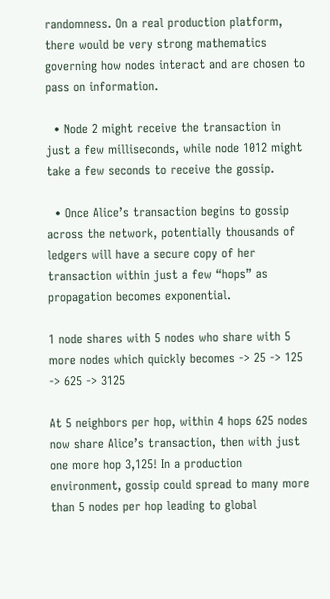randomness. On a real production platform, there would be very strong mathematics governing how nodes interact and are chosen to pass on information.

  • Node 2 might receive the transaction in just a few milliseconds, while node 1012 might take a few seconds to receive the gossip.

  • Once Alice’s transaction begins to gossip across the network, potentially thousands of ledgers will have a secure copy of her transaction within just a few “hops” as propagation becomes exponential.

1 node shares with 5 nodes who share with 5 more nodes which quickly becomes -> 25 -> 125 -> 625 -> 3125

At 5 neighbors per hop, within 4 hops 625 nodes now share Alice’s transaction, then with just one more hop 3,125! In a production environment, gossip could spread to many more than 5 nodes per hop leading to global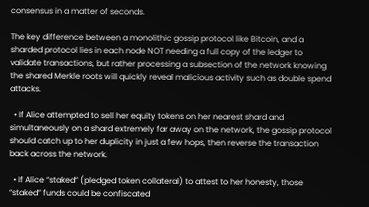consensus in a matter of seconds.

The key difference between a monolithic gossip protocol like Bitcoin, and a sharded protocol lies in each node NOT needing a full copy of the ledger to validate transactions, but rather processing a subsection of the network knowing the shared Merkle roots will quickly reveal malicious activity such as double spend attacks.

  • If Alice attempted to sell her equity tokens on her nearest shard and simultaneously on a shard extremely far away on the network, the gossip protocol should catch up to her duplicity in just a few hops, then reverse the transaction back across the network.

  • If Alice “staked” (pledged token collateral) to attest to her honesty, those “staked” funds could be confiscated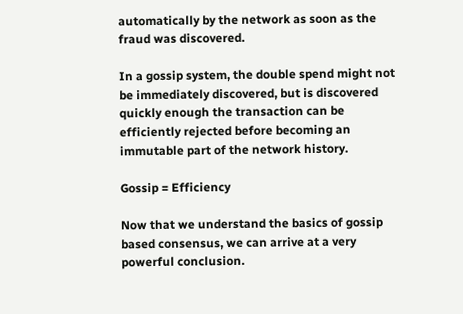automatically by the network as soon as the fraud was discovered.

In a gossip system, the double spend might not be immediately discovered, but is discovered quickly enough the transaction can be efficiently rejected before becoming an immutable part of the network history.

Gossip = Efficiency

Now that we understand the basics of gossip based consensus, we can arrive at a very powerful conclusion.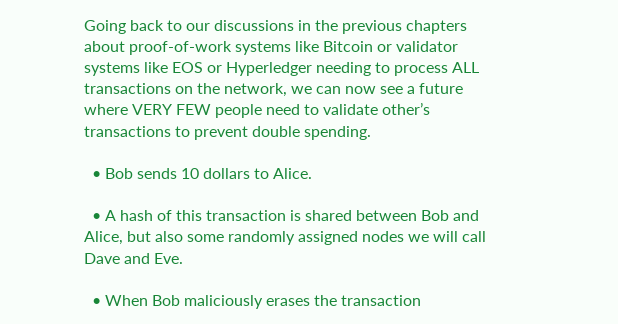Going back to our discussions in the previous chapters about proof-of-work systems like Bitcoin or validator systems like EOS or Hyperledger needing to process ALL transactions on the network, we can now see a future where VERY FEW people need to validate other’s transactions to prevent double spending.

  • Bob sends 10 dollars to Alice.

  • A hash of this transaction is shared between Bob and Alice, but also some randomly assigned nodes we will call Dave and Eve.

  • When Bob maliciously erases the transaction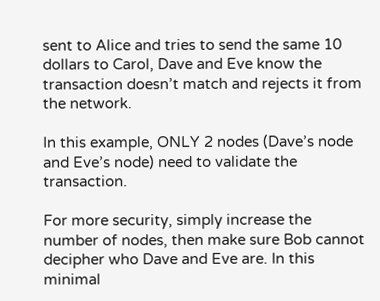sent to Alice and tries to send the same 10 dollars to Carol, Dave and Eve know the transaction doesn’t match and rejects it from the network.

In this example, ONLY 2 nodes (Dave’s node and Eve’s node) need to validate the transaction.

For more security, simply increase the number of nodes, then make sure Bob cannot decipher who Dave and Eve are. In this minimal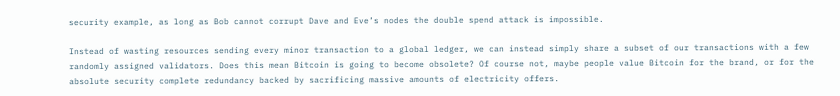security example, as long as Bob cannot corrupt Dave and Eve’s nodes the double spend attack is impossible.

Instead of wasting resources sending every minor transaction to a global ledger, we can instead simply share a subset of our transactions with a few randomly assigned validators. Does this mean Bitcoin is going to become obsolete? Of course not, maybe people value Bitcoin for the brand, or for the absolute security complete redundancy backed by sacrificing massive amounts of electricity offers.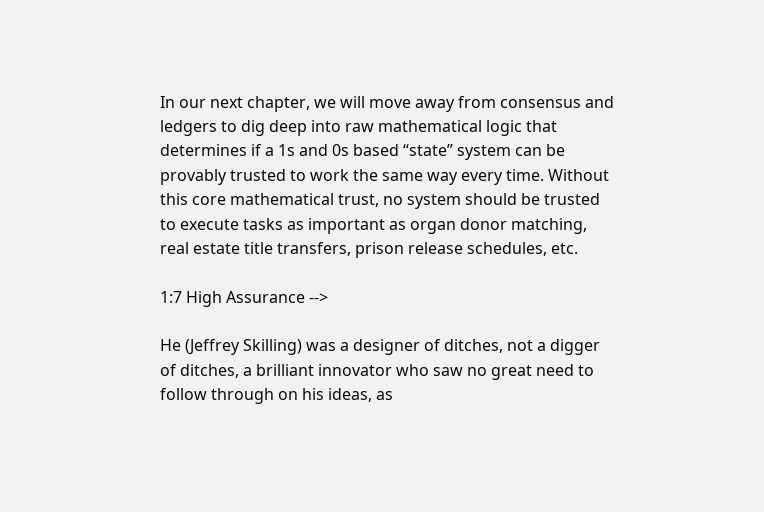In our next chapter, we will move away from consensus and ledgers to dig deep into raw mathematical logic that determines if a 1s and 0s based “state” system can be provably trusted to work the same way every time. Without this core mathematical trust, no system should be trusted to execute tasks as important as organ donor matching, real estate title transfers, prison release schedules, etc.

1:7 High Assurance -->

He (Jeffrey Skilling) was a designer of ditches, not a digger of ditches, a brilliant innovator who saw no great need to follow through on his ideas, as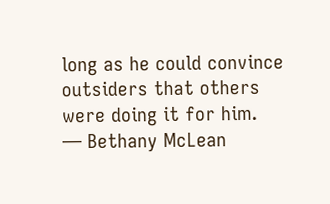long as he could convince outsiders that others were doing it for him.
— Bethany McLean